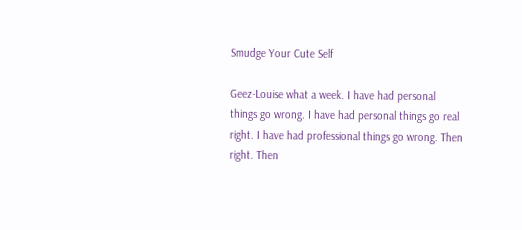Smudge Your Cute Self

Geez-Louise what a week. I have had personal things go wrong. I have had personal things go real right. I have had professional things go wrong. Then right. Then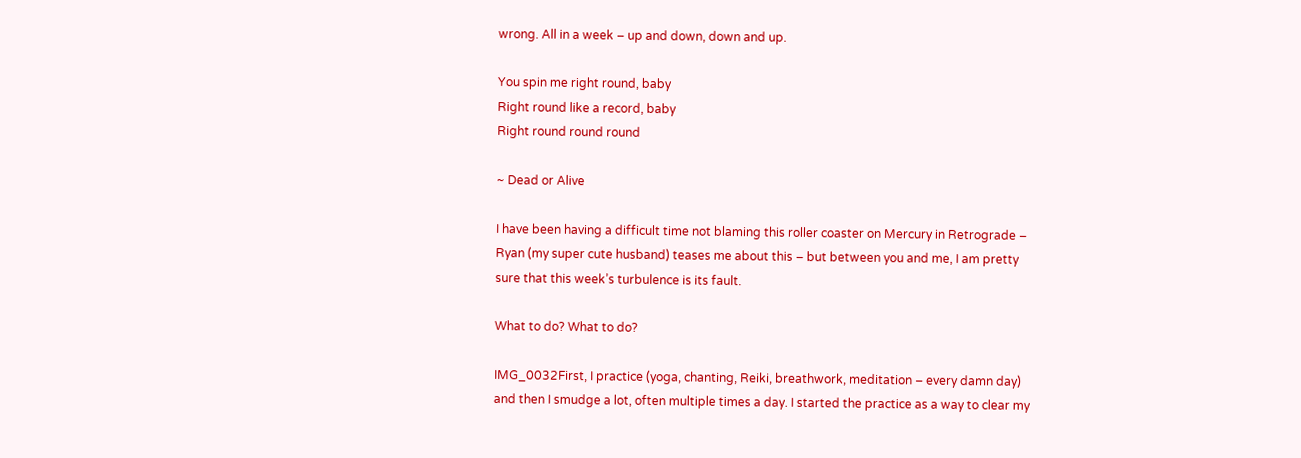wrong. All in a week – up and down, down and up.

You spin me right round, baby
Right round like a record, baby
Right round round round

~ Dead or Alive

I have been having a difficult time not blaming this roller coaster on Mercury in Retrograde – Ryan (my super cute husband) teases me about this – but between you and me, I am pretty sure that this week’s turbulence is its fault.

What to do? What to do?

IMG_0032First, I practice (yoga, chanting, Reiki, breathwork, meditation – every damn day) and then I smudge a lot, often multiple times a day. I started the practice as a way to clear my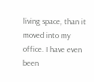living space, than it moved into my office. I have even been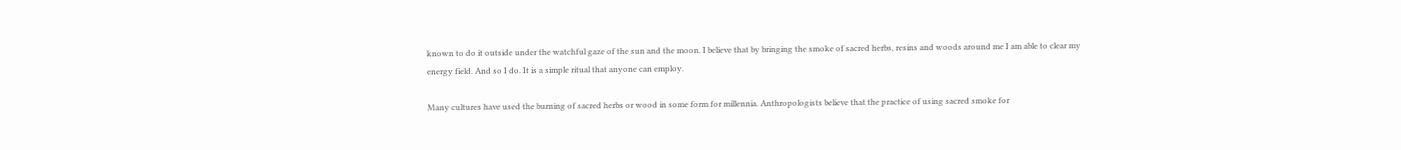known to do it outside under the watchful gaze of the sun and the moon. I believe that by bringing the smoke of sacred herbs, resins and woods around me I am able to clear my energy field. And so I do. It is a simple ritual that anyone can employ.

Many cultures have used the burning of sacred herbs or wood in some form for millennia. Anthropologists believe that the practice of using sacred smoke for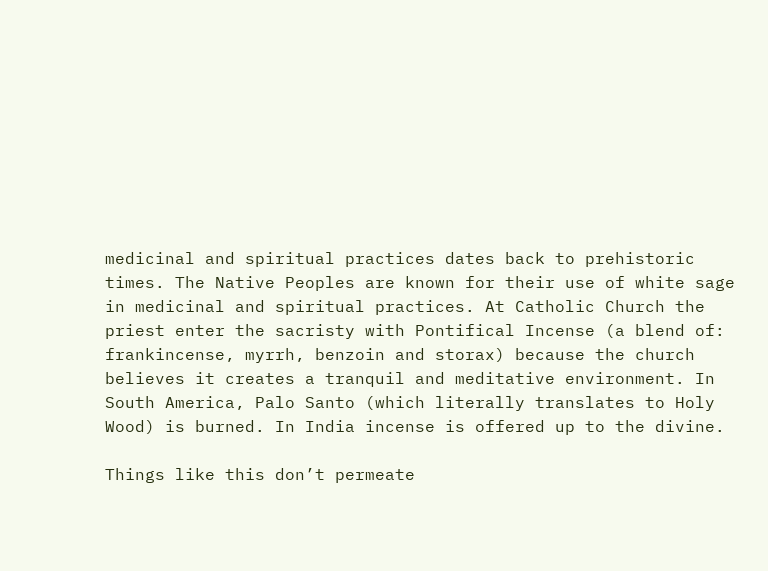medicinal and spiritual practices dates back to prehistoric times. The Native Peoples are known for their use of white sage in medicinal and spiritual practices. At Catholic Church the priest enter the sacristy with Pontifical Incense (a blend of: frankincense, myrrh, benzoin and storax) because the church believes it creates a tranquil and meditative environment. In South America, Palo Santo (which literally translates to Holy Wood) is burned. In India incense is offered up to the divine.

Things like this don’t permeate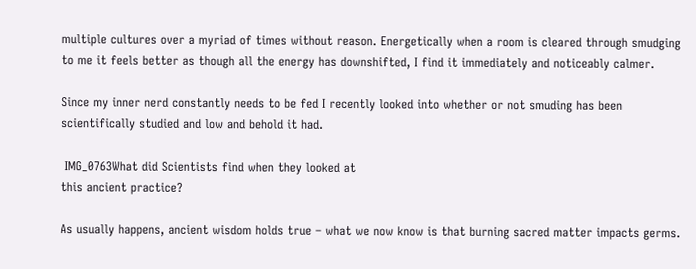multiple cultures over a myriad of times without reason. Energetically when a room is cleared through smudging to me it feels better as though all the energy has downshifted, I find it immediately and noticeably calmer.

Since my inner nerd constantly needs to be fed I recently looked into whether or not smuding has been scientifically studied and low and behold it had.

 IMG_0763What did Scientists find when they looked at
this ancient practice?

As usually happens, ancient wisdom holds true – what we now know is that burning sacred matter impacts germs.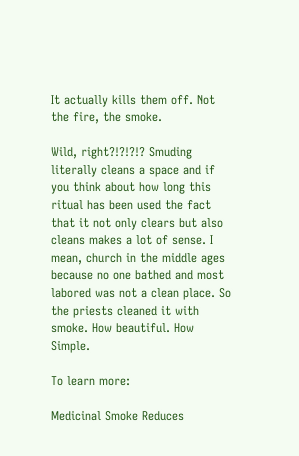It actually kills them off. Not the fire, the smoke.

Wild, right?!?!?!? Smuding literally cleans a space and if you think about how long this ritual has been used the fact that it not only clears but also cleans makes a lot of sense. I mean, church in the middle ages because no one bathed and most labored was not a clean place. So the priests cleaned it with smoke. How beautiful. How Simple.

To learn more:

Medicinal Smoke Reduces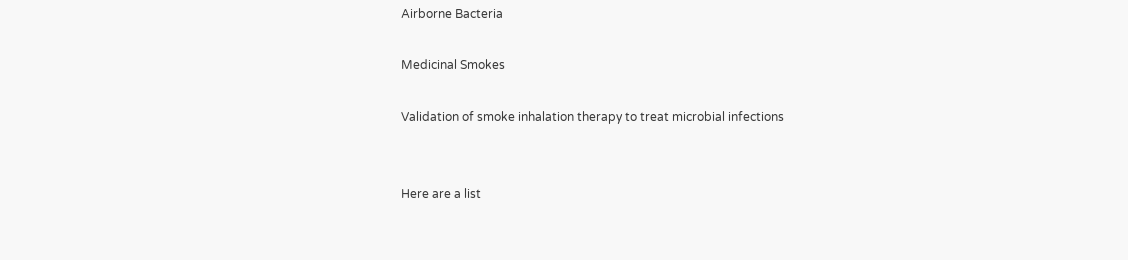Airborne Bacteria

Medicinal Smokes

Validation of smoke inhalation therapy to treat microbial infections


Here are a list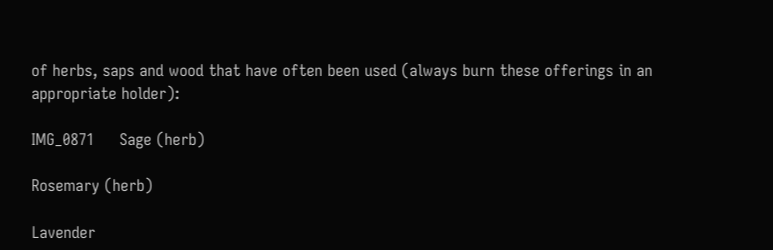of herbs, saps and wood that have often been used (always burn these offerings in an appropriate holder):

IMG_0871     Sage (herb)

Rosemary (herb)

Lavender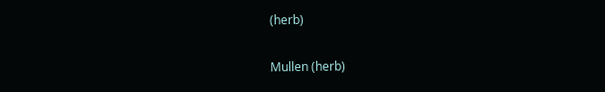(herb)

Mullen (herb)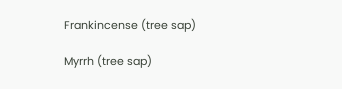Frankincense (tree sap)

Myrrh (tree sap)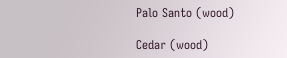Palo Santo (wood)

Cedar (wood)